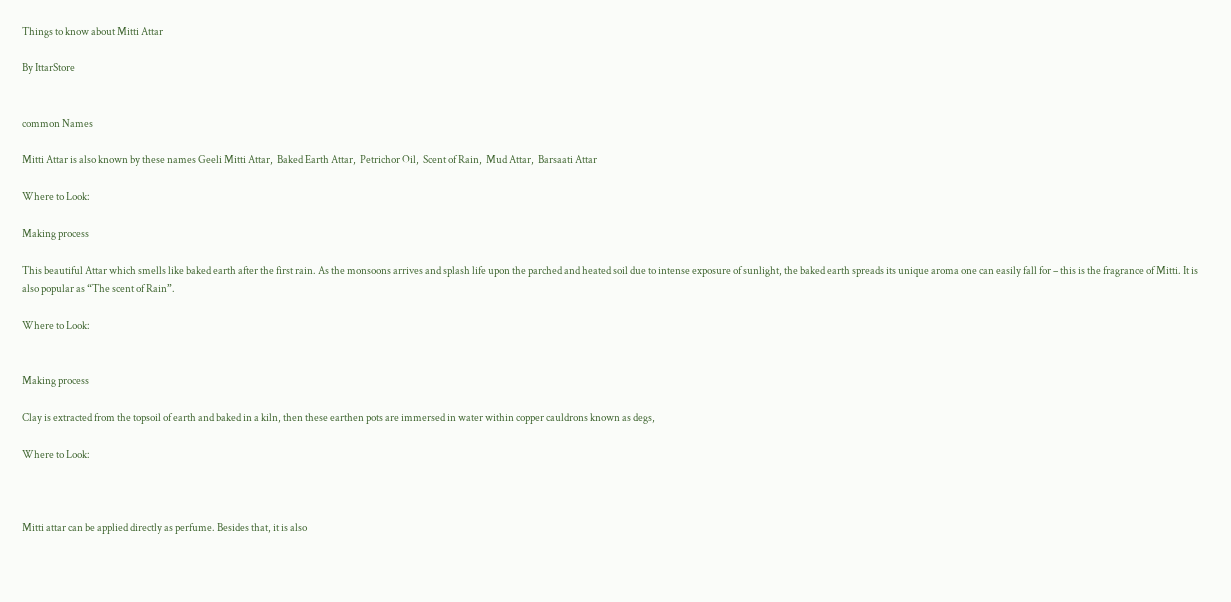Things to know about Mitti Attar

By IttarStore


common Names

Mitti Attar is also known by these names Geeli Mitti Attar,  Baked Earth Attar,  Petrichor Oil,  Scent of Rain,  Mud Attar,  Barsaati Attar

Where to Look:

Making process

This beautiful Attar which smells like baked earth after the first rain. As the monsoons arrives and splash life upon the parched and heated soil due to intense exposure of sunlight, the baked earth spreads its unique aroma one can easily fall for – this is the fragrance of Mitti. It is also popular as “The scent of Rain”.

Where to Look:


Making process

Clay is extracted from the topsoil of earth and baked in a kiln, then these earthen pots are immersed in water within copper cauldrons known as degs,

Where to Look:



Mitti attar can be applied directly as perfume. Besides that, it is also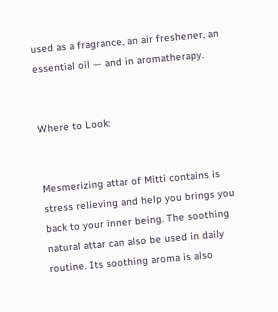used as a fragrance, an air freshener, an essential oil — and in aromatherapy.


Where to Look:


Mesmerizing attar of Mitti contains is stress relieving and help you brings you back to your inner being. The soothing natural attar can also be used in daily routine. Its soothing aroma is also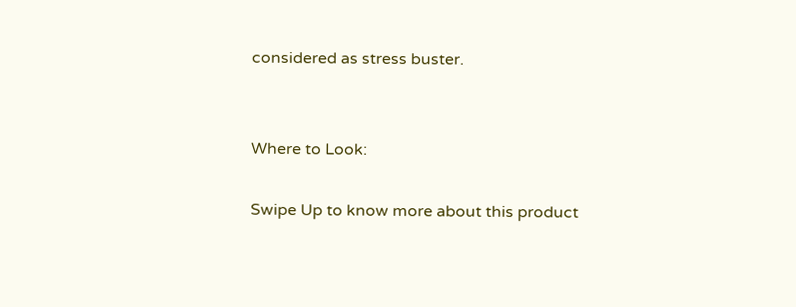considered as stress buster.


Where to Look:

Swipe Up to know more about this product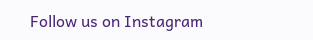Follow us on Instagram